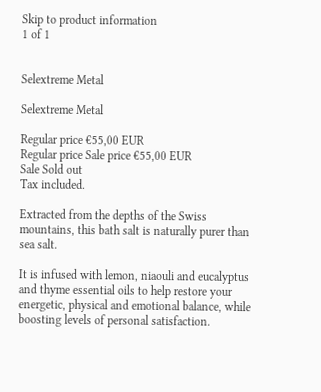Skip to product information
1 of 1


Selextreme Metal

Selextreme Metal

Regular price €55,00 EUR
Regular price Sale price €55,00 EUR
Sale Sold out
Tax included.

Extracted from the depths of the Swiss mountains, this bath salt is naturally purer than sea salt.

It is infused with lemon, niaouli and eucalyptus and thyme essential oils to help restore your energetic, physical and emotional balance, while boosting levels of personal satisfaction.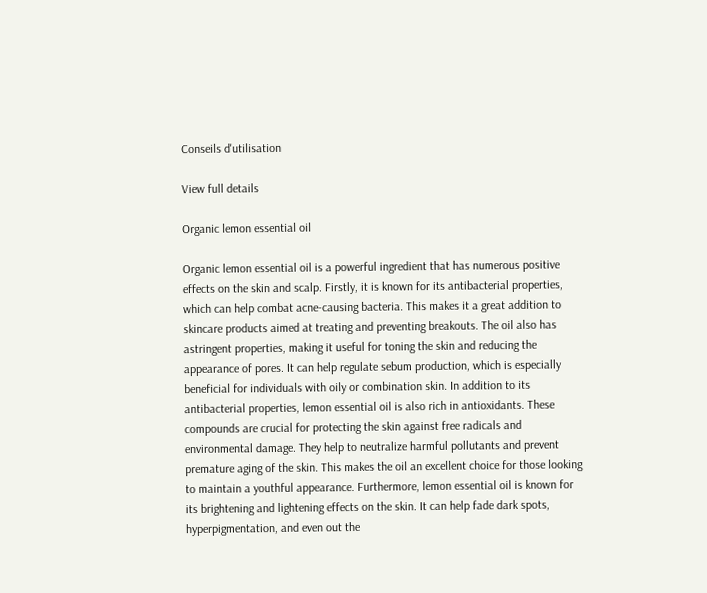Conseils d'utilisation

View full details

Organic lemon essential oil

Organic lemon essential oil is a powerful ingredient that has numerous positive effects on the skin and scalp. Firstly, it is known for its antibacterial properties, which can help combat acne-causing bacteria. This makes it a great addition to skincare products aimed at treating and preventing breakouts. The oil also has astringent properties, making it useful for toning the skin and reducing the appearance of pores. It can help regulate sebum production, which is especially beneficial for individuals with oily or combination skin. In addition to its antibacterial properties, lemon essential oil is also rich in antioxidants. These compounds are crucial for protecting the skin against free radicals and environmental damage. They help to neutralize harmful pollutants and prevent premature aging of the skin. This makes the oil an excellent choice for those looking to maintain a youthful appearance. Furthermore, lemon essential oil is known for its brightening and lightening effects on the skin. It can help fade dark spots, hyperpigmentation, and even out the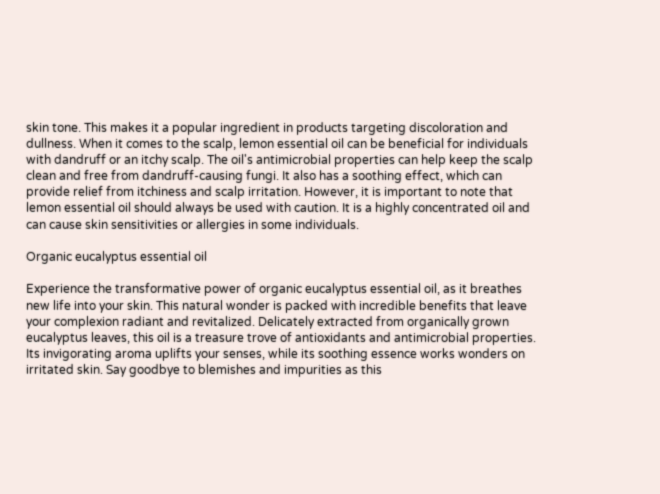skin tone. This makes it a popular ingredient in products targeting discoloration and dullness. When it comes to the scalp, lemon essential oil can be beneficial for individuals with dandruff or an itchy scalp. The oil's antimicrobial properties can help keep the scalp clean and free from dandruff-causing fungi. It also has a soothing effect, which can provide relief from itchiness and scalp irritation. However, it is important to note that lemon essential oil should always be used with caution. It is a highly concentrated oil and can cause skin sensitivities or allergies in some individuals.

Organic eucalyptus essential oil

Experience the transformative power of organic eucalyptus essential oil, as it breathes new life into your skin. This natural wonder is packed with incredible benefits that leave your complexion radiant and revitalized. Delicately extracted from organically grown eucalyptus leaves, this oil is a treasure trove of antioxidants and antimicrobial properties. Its invigorating aroma uplifts your senses, while its soothing essence works wonders on irritated skin. Say goodbye to blemishes and impurities as this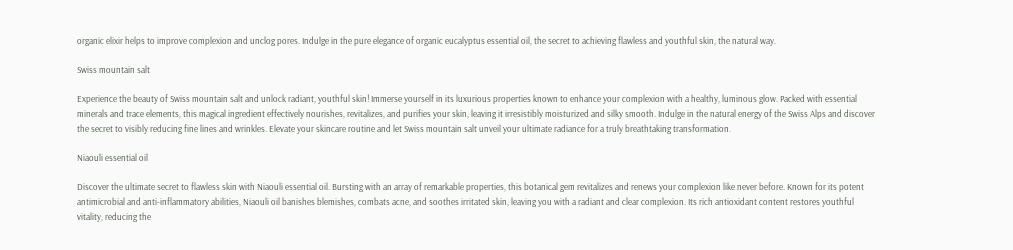organic elixir helps to improve complexion and unclog pores. Indulge in the pure elegance of organic eucalyptus essential oil, the secret to achieving flawless and youthful skin, the natural way.

Swiss mountain salt

Experience the beauty of Swiss mountain salt and unlock radiant, youthful skin! Immerse yourself in its luxurious properties known to enhance your complexion with a healthy, luminous glow. Packed with essential minerals and trace elements, this magical ingredient effectively nourishes, revitalizes, and purifies your skin, leaving it irresistibly moisturized and silky smooth. Indulge in the natural energy of the Swiss Alps and discover the secret to visibly reducing fine lines and wrinkles. Elevate your skincare routine and let Swiss mountain salt unveil your ultimate radiance for a truly breathtaking transformation.

Niaouli essential oil

Discover the ultimate secret to flawless skin with Niaouli essential oil. Bursting with an array of remarkable properties, this botanical gem revitalizes and renews your complexion like never before. Known for its potent antimicrobial and anti-inflammatory abilities, Niaouli oil banishes blemishes, combats acne, and soothes irritated skin, leaving you with a radiant and clear complexion. Its rich antioxidant content restores youthful vitality, reducing the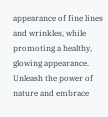appearance of fine lines and wrinkles, while promoting a healthy, glowing appearance. Unleash the power of nature and embrace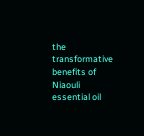the transformative benefits of Niaouli essential oil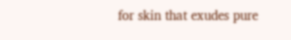for skin that exudes pure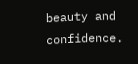beauty and confidence.